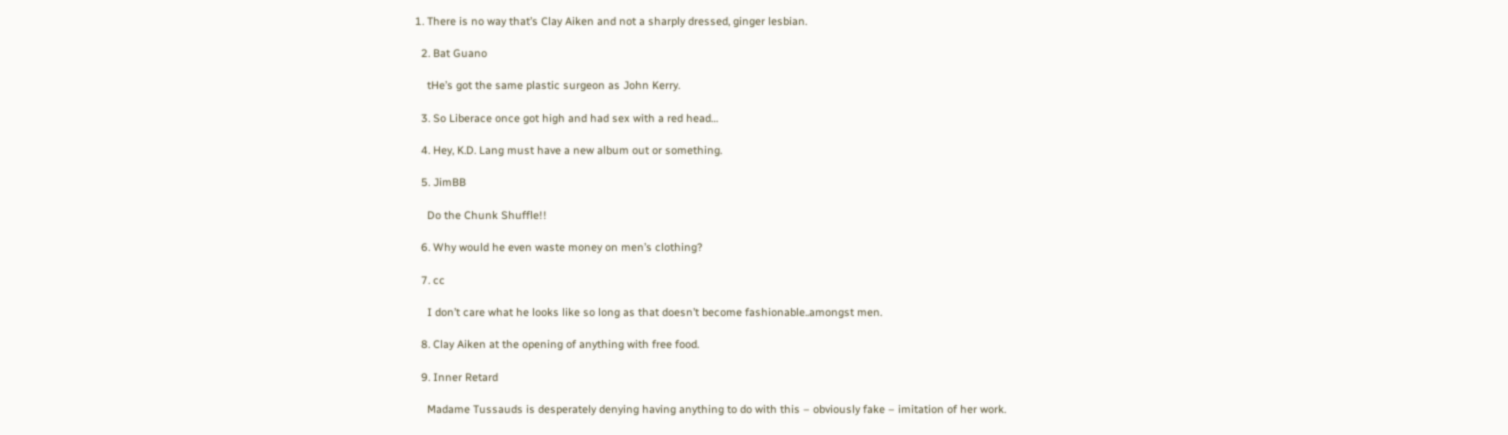1. There is no way that’s Clay Aiken and not a sharply dressed, ginger lesbian.

  2. Bat Guano

    tHe’s got the same plastic surgeon as John Kerry.

  3. So Liberace once got high and had sex with a red head…

  4. Hey, K.D. Lang must have a new album out or something.

  5. JimBB

    Do the Chunk Shuffle!!

  6. Why would he even waste money on men’s clothing?

  7. cc

    I don’t care what he looks like so long as that doesn’t become fashionable..amongst men.

  8. Clay Aiken at the opening of anything with free food.

  9. Inner Retard

    Madame Tussauds is desperately denying having anything to do with this – obviously fake – imitation of her work.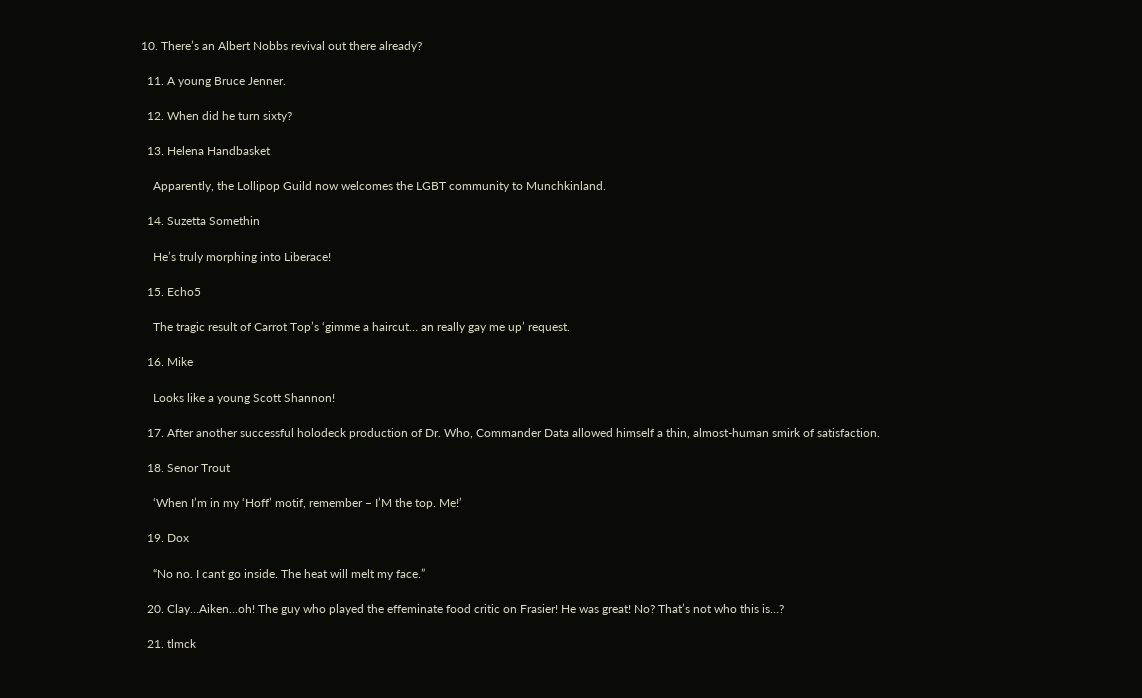10. There’s an Albert Nobbs revival out there already?

  11. A young Bruce Jenner.

  12. When did he turn sixty?

  13. Helena Handbasket

    Apparently, the Lollipop Guild now welcomes the LGBT community to Munchkinland.

  14. Suzetta Somethin

    He’s truly morphing into Liberace!

  15. Echo5

    The tragic result of Carrot Top’s ‘gimme a haircut… an really gay me up’ request.

  16. Mike

    Looks like a young Scott Shannon!

  17. After another successful holodeck production of Dr. Who, Commander Data allowed himself a thin, almost-human smirk of satisfaction.

  18. Senor Trout

    ‘When I’m in my ‘Hoff’ motif, remember – I’M the top. Me!’

  19. Dox

    “No no. I cant go inside. The heat will melt my face.”

  20. Clay…Aiken…oh! The guy who played the effeminate food critic on Frasier! He was great! No? That’s not who this is…?

  21. tlmck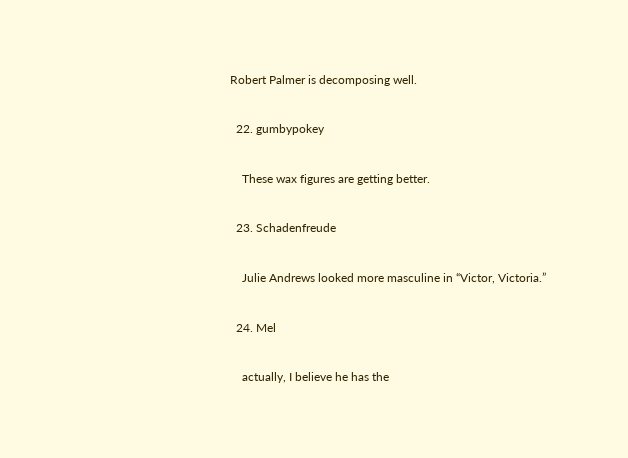Robert Palmer is decomposing well.

  22. gumbypokey

    These wax figures are getting better.

  23. Schadenfreude

    Julie Andrews looked more masculine in “Victor, Victoria.”

  24. Mel

    actually, I believe he has the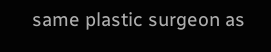same plastic surgeon as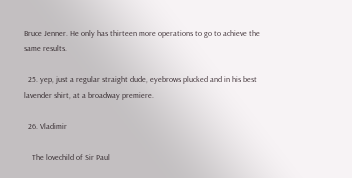Bruce Jenner. He only has thirteen more operations to go to achieve the same results.

  25. yep, just a regular straight dude, eyebrows plucked and in his best lavender shirt, at a broadway premiere.

  26. Vladimir

    The lovechild of Sir Paul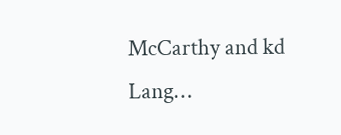McCarthy and kd Lang…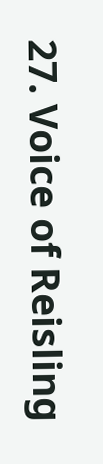27. Voice of Reisling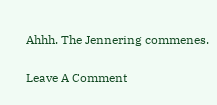Ahhh. The Jennering commenes.

Leave A Comment